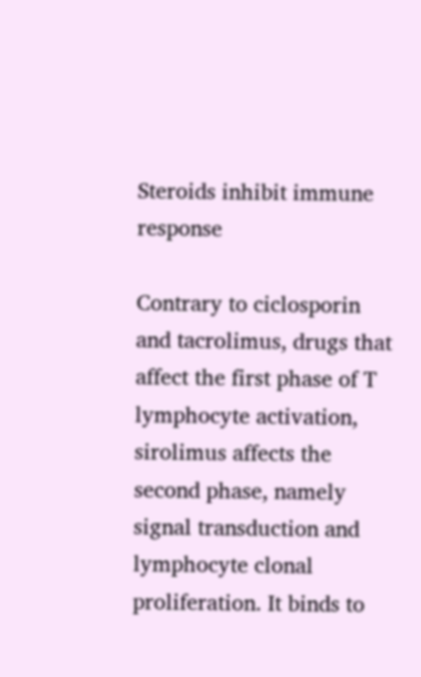Steroids inhibit immune response

Contrary to ciclosporin and tacrolimus, drugs that affect the first phase of T lymphocyte activation, sirolimus affects the second phase, namely signal transduction and lymphocyte clonal proliferation. It binds to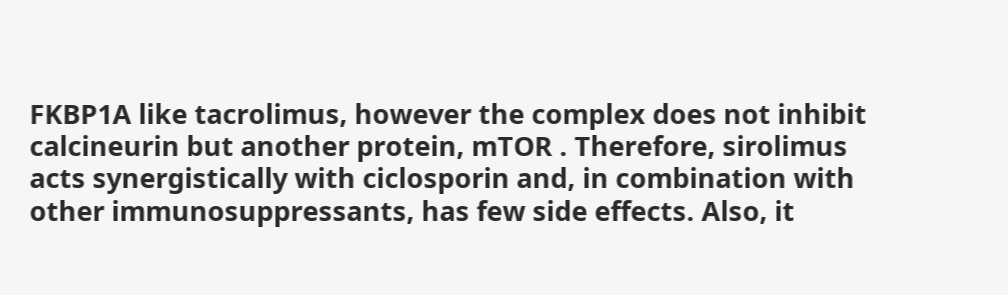FKBP1A like tacrolimus, however the complex does not inhibit calcineurin but another protein, mTOR . Therefore, sirolimus acts synergistically with ciclosporin and, in combination with other immunosuppressants, has few side effects. Also, it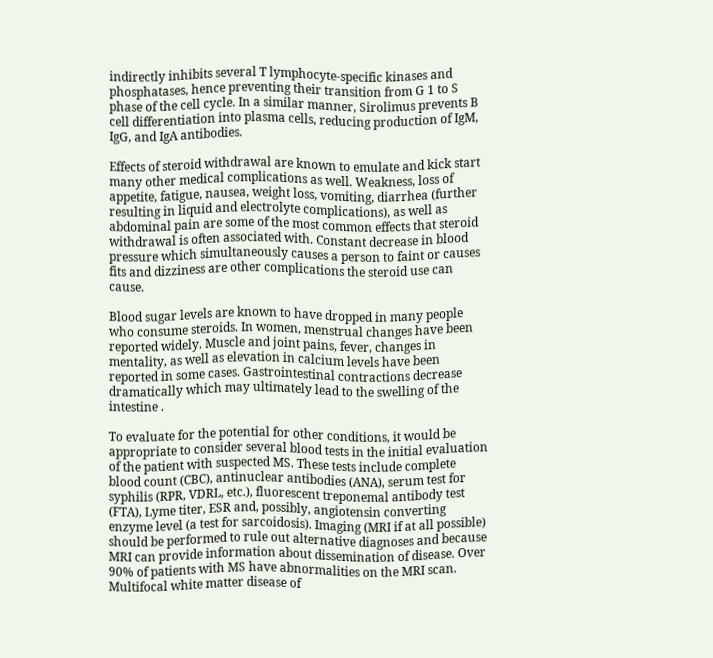indirectly inhibits several T lymphocyte-specific kinases and phosphatases, hence preventing their transition from G 1 to S phase of the cell cycle. In a similar manner, Sirolimus prevents B cell differentiation into plasma cells, reducing production of IgM, IgG, and IgA antibodies.

Effects of steroid withdrawal are known to emulate and kick start many other medical complications as well. Weakness, loss of appetite, fatigue, nausea, weight loss, vomiting, diarrhea (further resulting in liquid and electrolyte complications), as well as abdominal pain are some of the most common effects that steroid withdrawal is often associated with. Constant decrease in blood pressure which simultaneously causes a person to faint or causes fits and dizziness are other complications the steroid use can cause.

Blood sugar levels are known to have dropped in many people who consume steroids. In women, menstrual changes have been reported widely. Muscle and joint pains, fever, changes in mentality, as well as elevation in calcium levels have been reported in some cases. Gastrointestinal contractions decrease dramatically which may ultimately lead to the swelling of the intestine .

To evaluate for the potential for other conditions, it would be appropriate to consider several blood tests in the initial evaluation of the patient with suspected MS. These tests include complete blood count (CBC), antinuclear antibodies (ANA), serum test for syphilis (RPR, VDRL, etc.), fluorescent treponemal antibody test (FTA), Lyme titer, ESR and, possibly, angiotensin converting enzyme level (a test for sarcoidosis). Imaging (MRI if at all possible) should be performed to rule out alternative diagnoses and because MRI can provide information about dissemination of disease. Over 90% of patients with MS have abnormalities on the MRI scan. Multifocal white matter disease of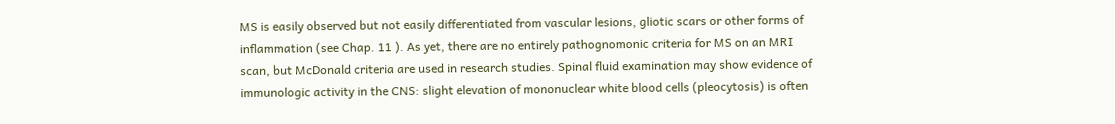MS is easily observed but not easily differentiated from vascular lesions, gliotic scars or other forms of inflammation (see Chap. 11 ). As yet, there are no entirely pathognomonic criteria for MS on an MRI scan, but McDonald criteria are used in research studies. Spinal fluid examination may show evidence of immunologic activity in the CNS: slight elevation of mononuclear white blood cells (pleocytosis) is often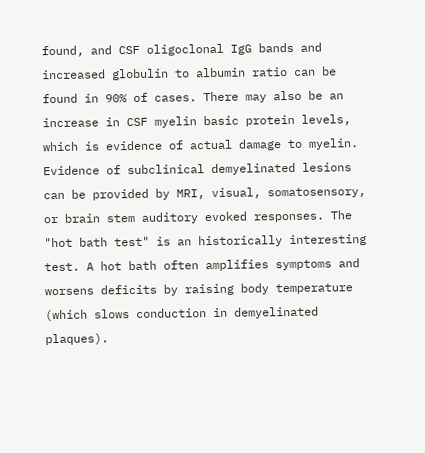found, and CSF oligoclonal IgG bands and increased globulin to albumin ratio can be found in 90% of cases. There may also be an increase in CSF myelin basic protein levels, which is evidence of actual damage to myelin. Evidence of subclinical demyelinated lesions can be provided by MRI, visual, somatosensory, or brain stem auditory evoked responses. The "hot bath test" is an historically interesting test. A hot bath often amplifies symptoms and worsens deficits by raising body temperature (which slows conduction in demyelinated plaques).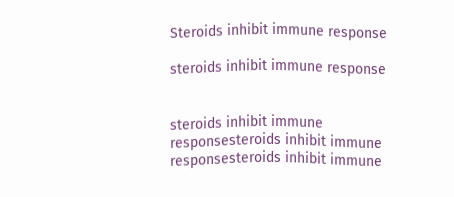Steroids inhibit immune response

steroids inhibit immune response


steroids inhibit immune responsesteroids inhibit immune responsesteroids inhibit immune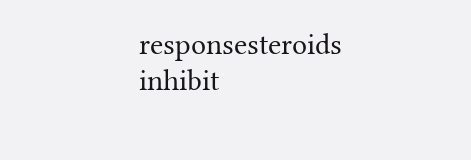responsesteroids inhibit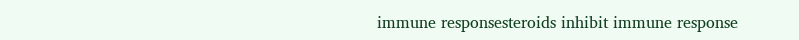immune responsesteroids inhibit immune response